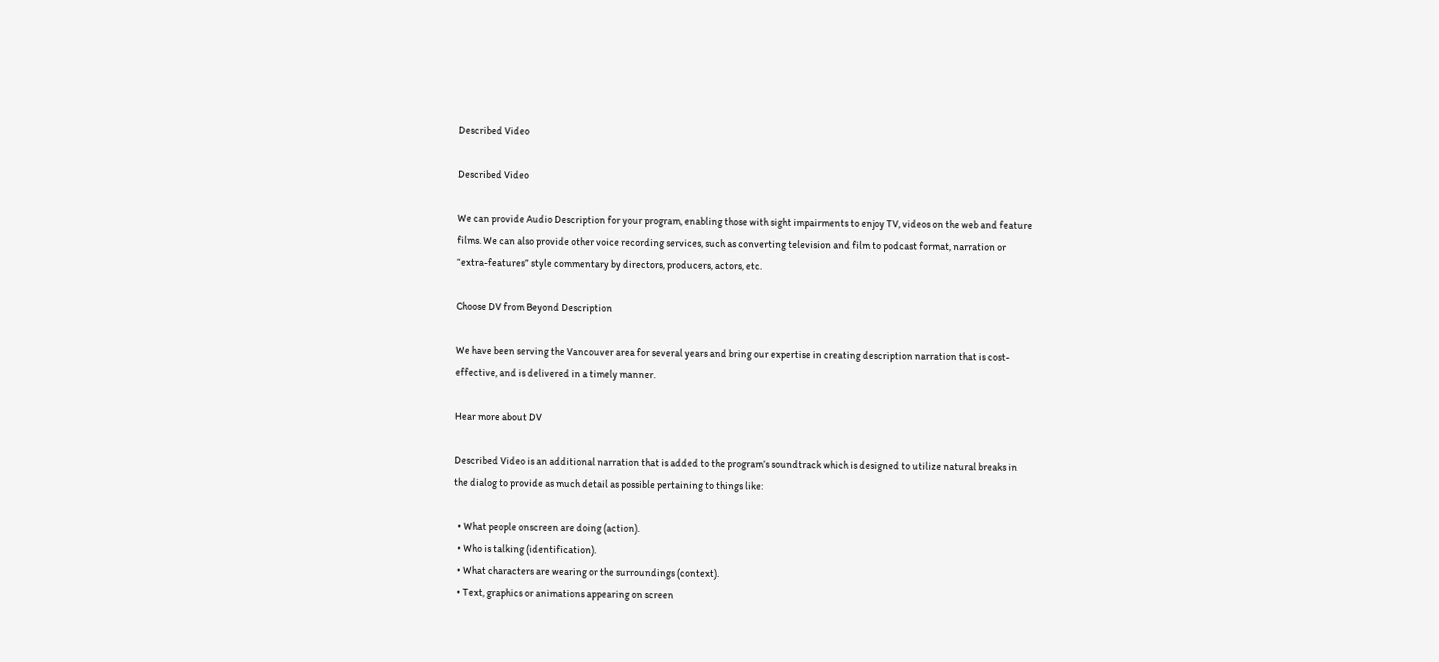Described Video

Described Video

We can provide Audio Description for your program, enabling those with sight impairments to enjoy TV, videos on the web and feature films. We can also provide other voice recording services, such as converting television and film to podcast format, narration or “extra-features” style commentary by directors, producers, actors, etc.

Choose DV from Beyond Description

We have been serving the Vancouver area for several years and bring our expertise in creating description narration that is cost-effective, and is delivered in a timely manner.

Hear more about DV

Described Video is an additional narration that is added to the program’s soundtrack which is designed to utilize natural breaks in the dialog to provide as much detail as possible pertaining to things like:

  • What people onscreen are doing (action).
  • Who is talking (identification).
  • What characters are wearing or the surroundings (context).
  • Text, graphics or animations appearing on screen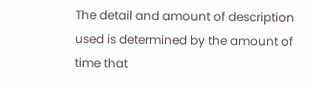The detail and amount of description used is determined by the amount of time that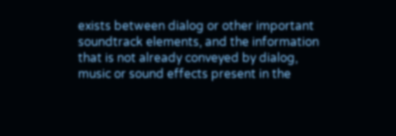exists between dialog or other important soundtrack elements, and the information that is not already conveyed by dialog, music or sound effects present in the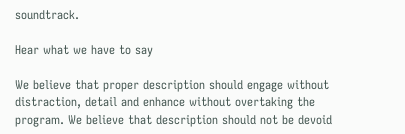soundtrack.

Hear what we have to say

We believe that proper description should engage without distraction, detail and enhance without overtaking the program. We believe that description should not be devoid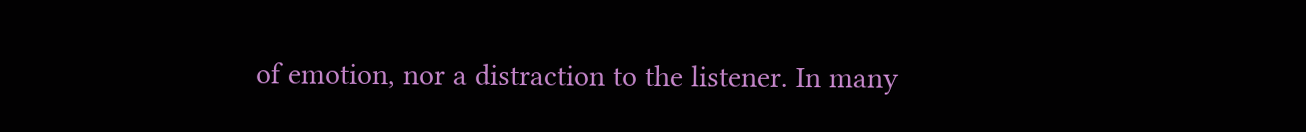of emotion, nor a distraction to the listener. In many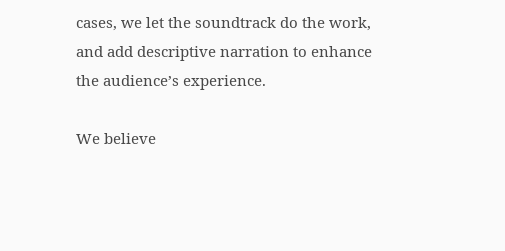cases, we let the soundtrack do the work, and add descriptive narration to enhance the audience’s experience.

We believe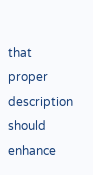that proper description should enhance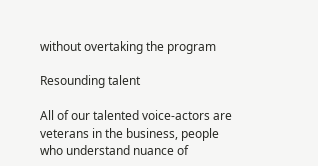without overtaking the program

Resounding talent

All of our talented voice-actors are veterans in the business, people who understand nuance of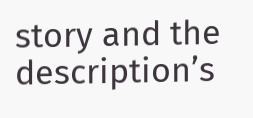story and the description’s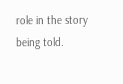role in the story being told.